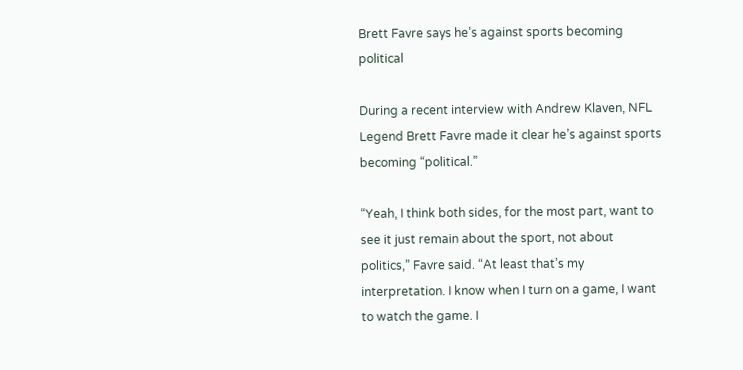Brett Favre says he’s against sports becoming political

During a recent interview with Andrew Klaven, NFL Legend Brett Favre made it clear he’s against sports becoming “political.”

“Yeah, I think both sides, for the most part, want to see it just remain about the sport, not about politics,” Favre said. “At least that’s my interpretation. I know when I turn on a game, I want to watch the game. I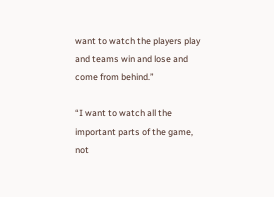want to watch the players play and teams win and lose and come from behind.”

“I want to watch all the important parts of the game, not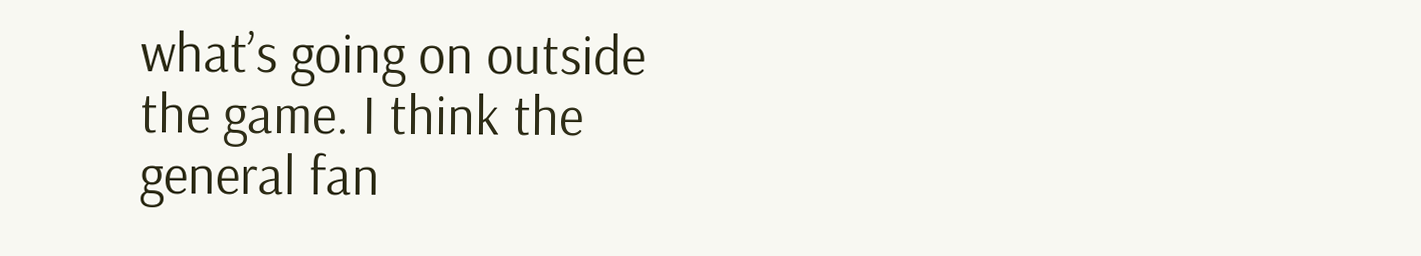what’s going on outside the game. I think the general fan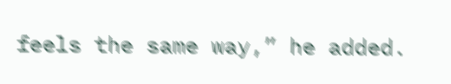feels the same way,” he added.